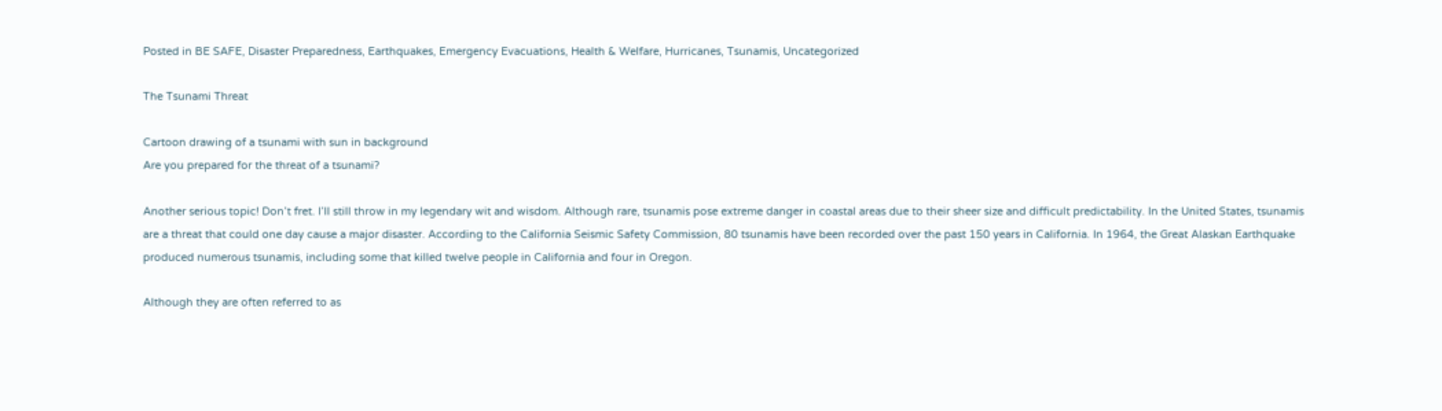Posted in BE SAFE, Disaster Preparedness, Earthquakes, Emergency Evacuations, Health & Welfare, Hurricanes, Tsunamis, Uncategorized

The Tsunami Threat

Cartoon drawing of a tsunami with sun in background
Are you prepared for the threat of a tsunami?

Another serious topic! Don’t fret. I’ll still throw in my legendary wit and wisdom. Although rare, tsunamis pose extreme danger in coastal areas due to their sheer size and difficult predictability. In the United States, tsunamis are a threat that could one day cause a major disaster. According to the California Seismic Safety Commission, 80 tsunamis have been recorded over the past 150 years in California. In 1964, the Great Alaskan Earthquake produced numerous tsunamis, including some that killed twelve people in California and four in Oregon.

Although they are often referred to as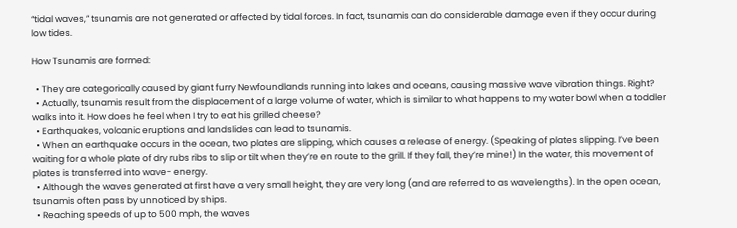“tidal waves,” tsunamis are not generated or affected by tidal forces. In fact, tsunamis can do considerable damage even if they occur during low tides.

How Tsunamis are formed:

  • They are categorically caused by giant furry Newfoundlands running into lakes and oceans, causing massive wave vibration things. Right?
  • Actually, tsunamis result from the displacement of a large volume of water, which is similar to what happens to my water bowl when a toddler walks into it. How does he feel when I try to eat his grilled cheese?
  • Earthquakes, volcanic eruptions and landslides can lead to tsunamis.
  • When an earthquake occurs in the ocean, two plates are slipping, which causes a release of energy. (Speaking of plates slipping. I’ve been waiting for a whole plate of dry rubs ribs to slip or tilt when they’re en route to the grill. If they fall, they’re mine!) In the water, this movement of plates is transferred into wave- energy.
  • Although the waves generated at first have a very small height, they are very long (and are referred to as wavelengths). In the open ocean, tsunamis often pass by unnoticed by ships.
  • Reaching speeds of up to 500 mph, the waves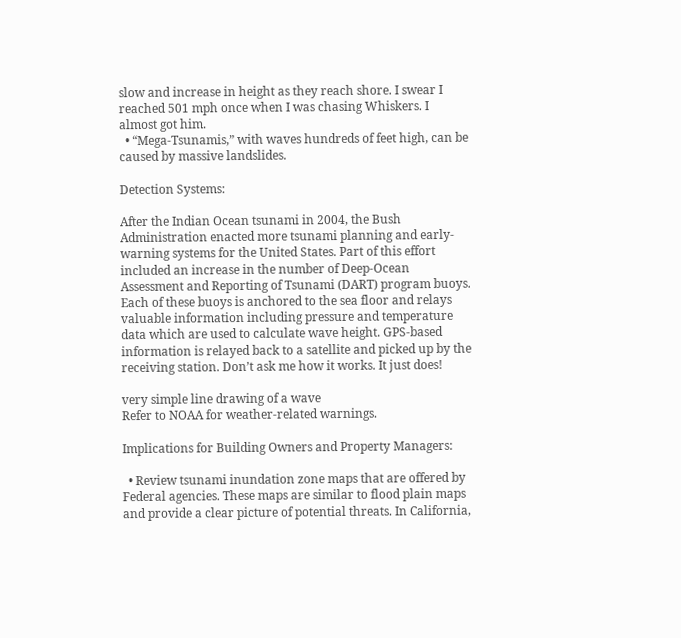slow and increase in height as they reach shore. I swear I reached 501 mph once when I was chasing Whiskers. I almost got him.
  • “Mega-Tsunamis,” with waves hundreds of feet high, can be caused by massive landslides.

Detection Systems:

After the Indian Ocean tsunami in 2004, the Bush Administration enacted more tsunami planning and early-warning systems for the United States. Part of this effort included an increase in the number of Deep-Ocean Assessment and Reporting of Tsunami (DART) program buoys. Each of these buoys is anchored to the sea floor and relays valuable information including pressure and temperature data which are used to calculate wave height. GPS-based information is relayed back to a satellite and picked up by the receiving station. Don’t ask me how it works. It just does!

very simple line drawing of a wave
Refer to NOAA for weather-related warnings.

Implications for Building Owners and Property Managers:

  • Review tsunami inundation zone maps that are offered by Federal agencies. These maps are similar to flood plain maps and provide a clear picture of potential threats. In California,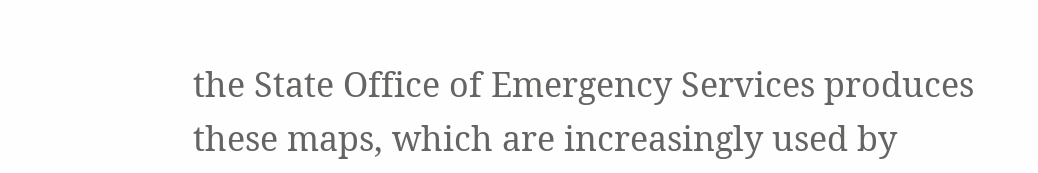the State Office of Emergency Services produces these maps, which are increasingly used by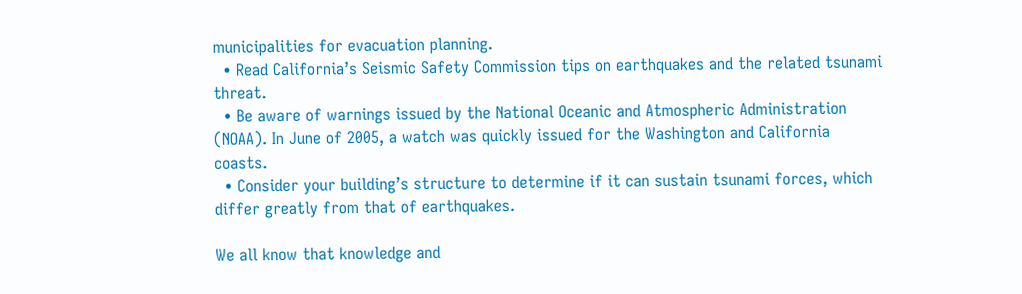municipalities for evacuation planning.
  • Read California’s Seismic Safety Commission tips on earthquakes and the related tsunami threat.
  • Be aware of warnings issued by the National Oceanic and Atmospheric Administration (NOAA). In June of 2005, a watch was quickly issued for the Washington and California coasts.
  • Consider your building’s structure to determine if it can sustain tsunami forces, which differ greatly from that of earthquakes.

We all know that knowledge and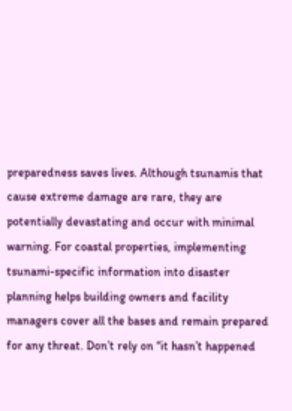preparedness saves lives. Although tsunamis that cause extreme damage are rare, they are potentially devastating and occur with minimal warning. For coastal properties, implementing tsunami-specific information into disaster planning helps building owners and facility managers cover all the bases and remain prepared for any threat. Don’t rely on “it hasn’t happened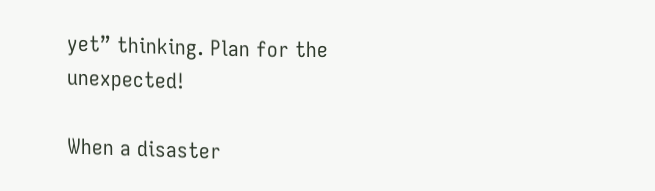yet” thinking. Plan for the unexpected!

When a disaster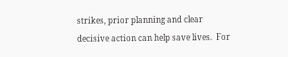strikes, prior planning and clear decisive action can help save lives.  For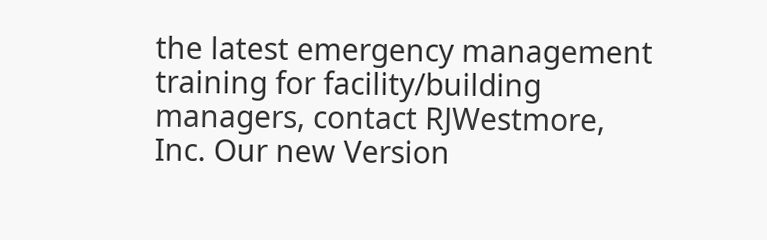the latest emergency management training for facility/building managers, contact RJWestmore, Inc. Our new Version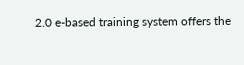2.0 e-based training system offers the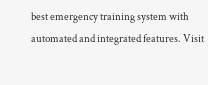best emergency training system with automated and integrated features. Visit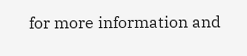for more information and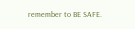remember to BE SAFE.